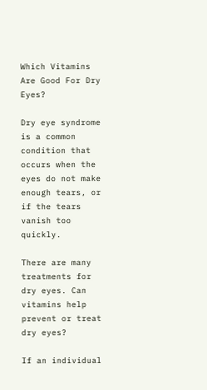Which Vitamins Are Good For Dry Eyes?

Dry eye syndrome is a common condition that occurs when the eyes do not make enough tears, or if the tears vanish too quickly.

There are many treatments for dry eyes. Can vitamins help prevent or treat dry eyes?

If an individual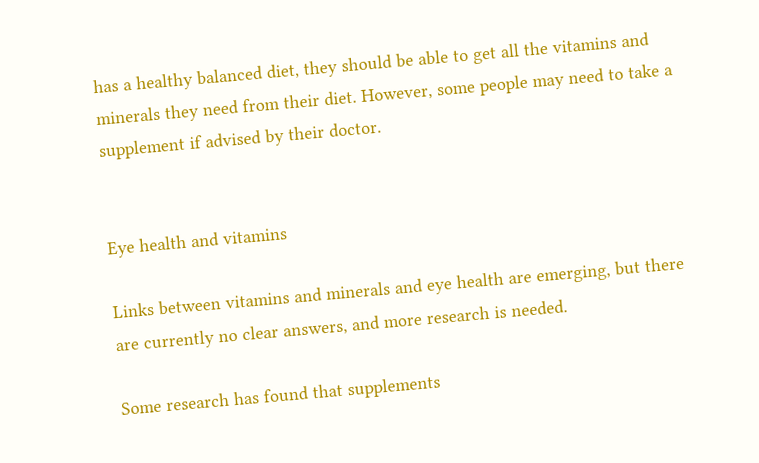has a healthy balanced diet, they should be able to get all the vitamins and minerals they need from their diet. However, some people may need to take a supplement if advised by their doctor.


Eye health and vitamins

Links between vitamins and minerals and eye health are emerging, but there are currently no clear answers, and more research is needed.

Some research has found that supplements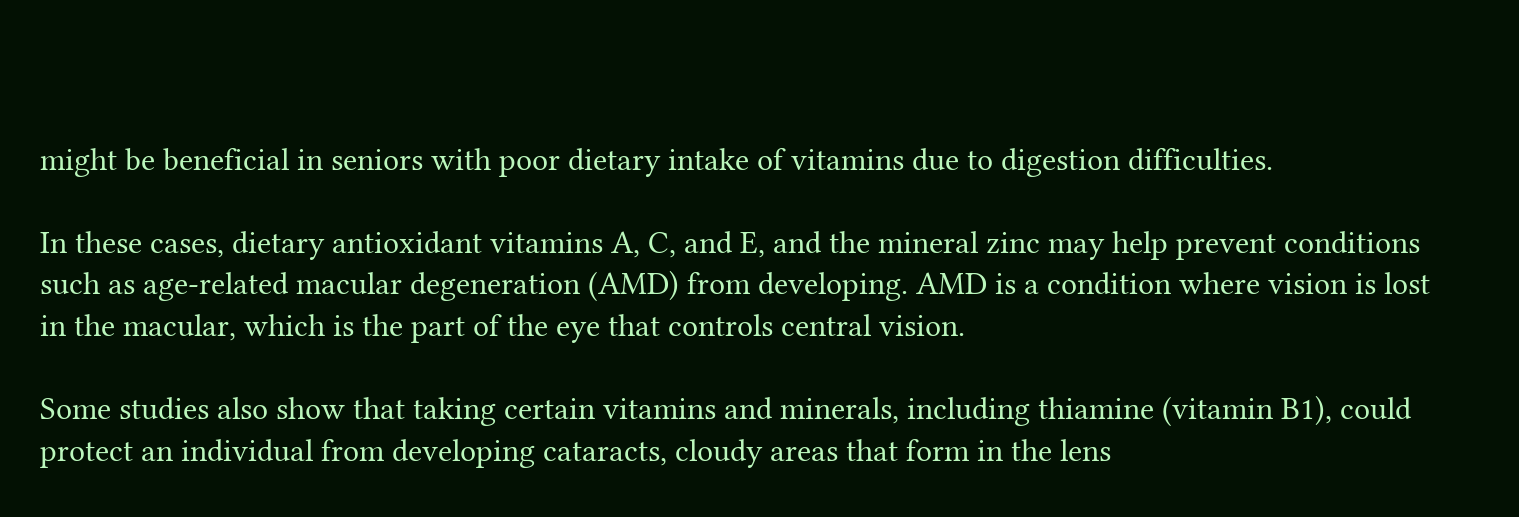might be beneficial in seniors with poor dietary intake of vitamins due to digestion difficulties.

In these cases, dietary antioxidant vitamins A, C, and E, and the mineral zinc may help prevent conditions such as age-related macular degeneration (AMD) from developing. AMD is a condition where vision is lost in the macular, which is the part of the eye that controls central vision.

Some studies also show that taking certain vitamins and minerals, including thiamine (vitamin B1), could protect an individual from developing cataracts, cloudy areas that form in the lens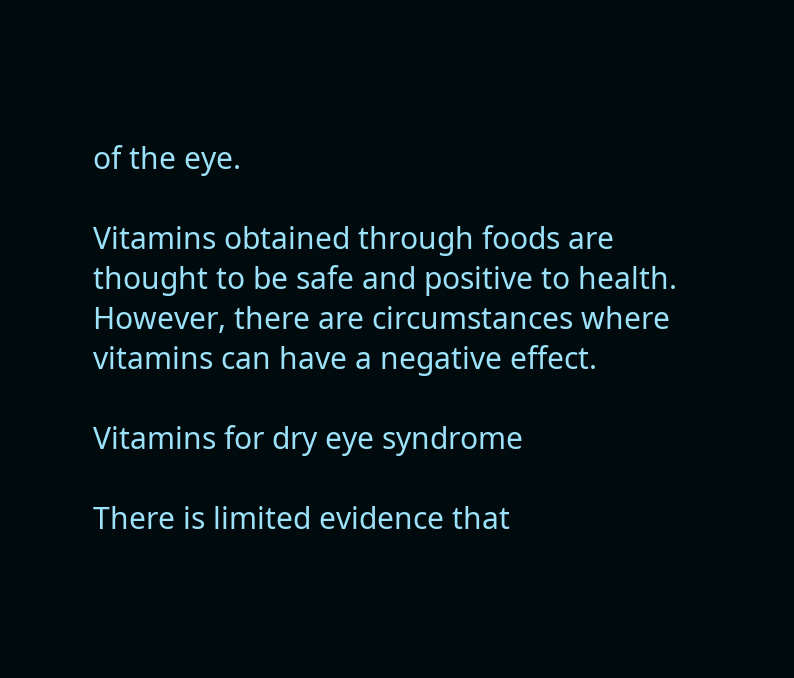of the eye.

Vitamins obtained through foods are thought to be safe and positive to health. However, there are circumstances where vitamins can have a negative effect.

Vitamins for dry eye syndrome

There is limited evidence that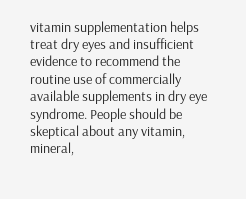vitamin supplementation helps treat dry eyes and insufficient evidence to recommend the routine use of commercially available supplements in dry eye syndrome. People should be skeptical about any vitamin, mineral,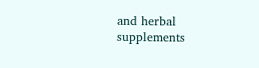and herbal supplements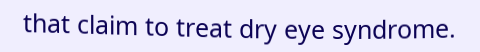that claim to treat dry eye syndrome.